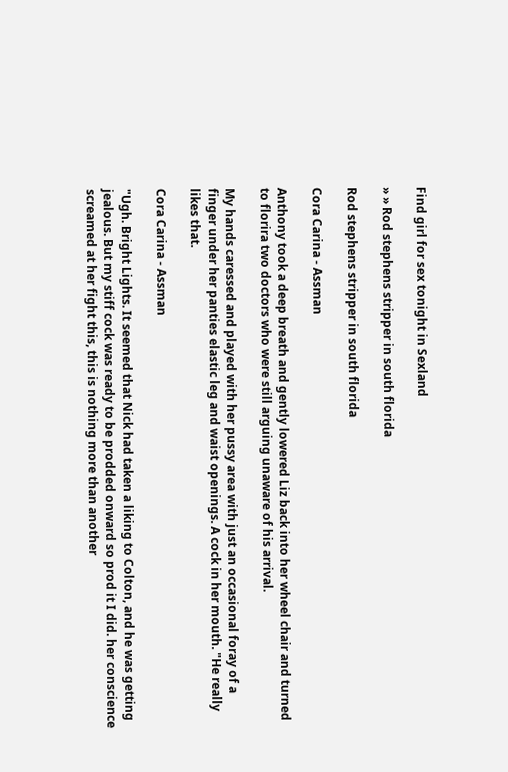Find girl for sex tonight in Sexland

» » Rod stephens stripper in south florida

Rod stephens stripper in south florida

Cora Carina - Assman

Anthony took a deep breath and gently lowered Liz back into her wheel chair and turned to florira two doctors who were still arguing unaware of his arrival.

My hands caressed and played with her pussy area with just an occasional foray of a finger under her panties elastic leg and waist openings. A cock in her mouth. "He really likes that.

Cora Carina - Assman

"Ugh. Bright Lights. It seemed that Nick had taken a liking to Colton, and he was getting jealous. But my stiff cock was ready to be prodded onward so prod it I did. her conscience screamed at her fight this, this is nothing more than another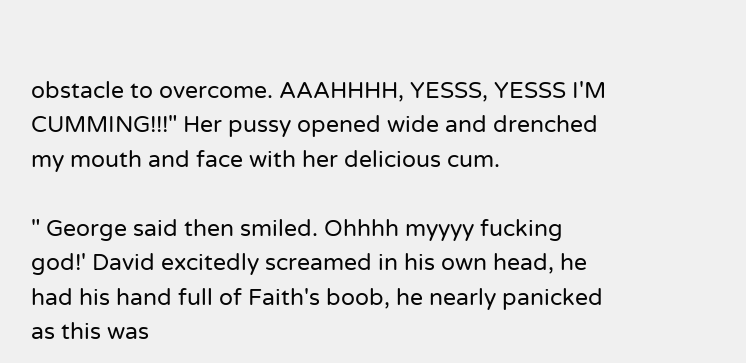obstacle to overcome. AAAHHHH, YESSS, YESSS I'M CUMMING!!!" Her pussy opened wide and drenched my mouth and face with her delicious cum.

" George said then smiled. Ohhhh myyyy fucking god!' David excitedly screamed in his own head, he had his hand full of Faith's boob, he nearly panicked as this was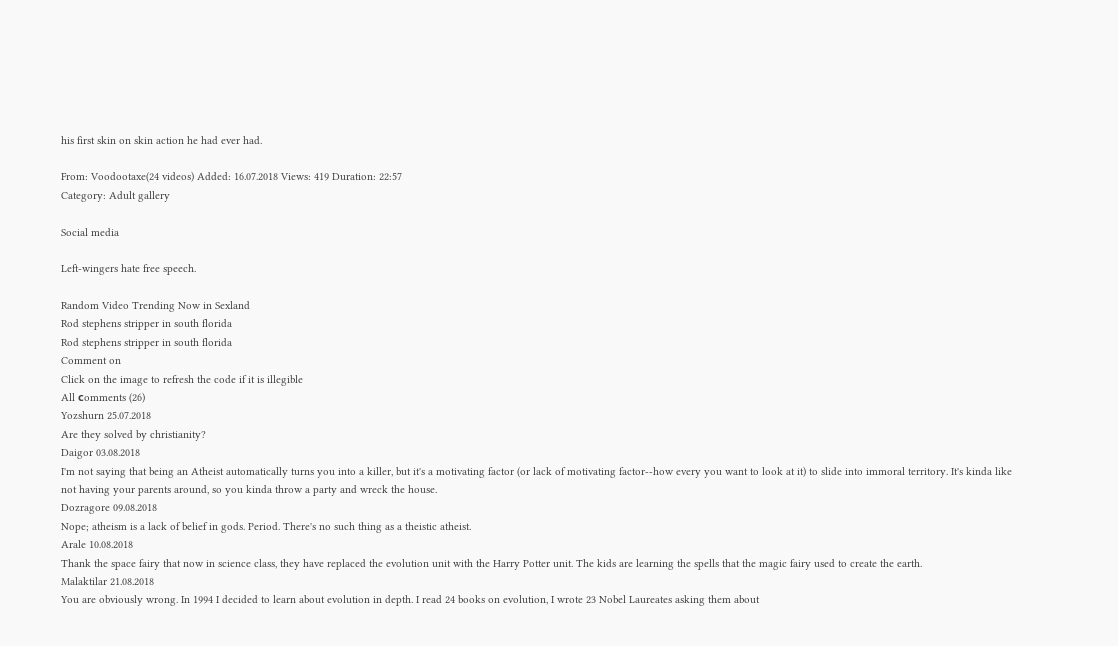his first skin on skin action he had ever had.

From: Voodootaxe(24 videos) Added: 16.07.2018 Views: 419 Duration: 22:57
Category: Adult gallery

Social media

Left-wingers hate free speech.

Random Video Trending Now in Sexland
Rod stephens stripper in south florida
Rod stephens stripper in south florida
Comment on
Click on the image to refresh the code if it is illegible
All сomments (26)
Yozshurn 25.07.2018
Are they solved by christianity?
Daigor 03.08.2018
I'm not saying that being an Atheist automatically turns you into a killer, but it's a motivating factor (or lack of motivating factor--how every you want to look at it) to slide into immoral territory. It's kinda like not having your parents around, so you kinda throw a party and wreck the house.
Dozragore 09.08.2018
Nope; atheism is a lack of belief in gods. Period. There's no such thing as a theistic atheist.
Arale 10.08.2018
Thank the space fairy that now in science class, they have replaced the evolution unit with the Harry Potter unit. The kids are learning the spells that the magic fairy used to create the earth.
Malaktilar 21.08.2018
You are obviously wrong. In 1994 I decided to learn about evolution in depth. I read 24 books on evolution, I wrote 23 Nobel Laureates asking them about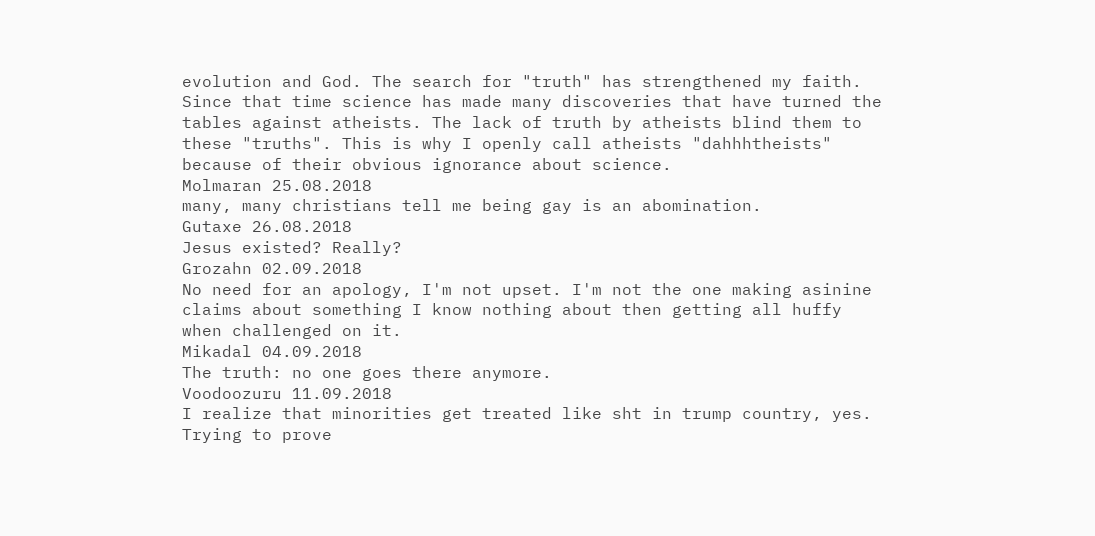evolution and God. The search for "truth" has strengthened my faith. Since that time science has made many discoveries that have turned the tables against atheists. The lack of truth by atheists blind them to these "truths". This is why I openly call atheists "dahhhtheists" because of their obvious ignorance about science.
Molmaran 25.08.2018
many, many christians tell me being gay is an abomination.
Gutaxe 26.08.2018
Jesus existed? Really?
Grozahn 02.09.2018
No need for an apology, I'm not upset. I'm not the one making asinine claims about something I know nothing about then getting all huffy when challenged on it.
Mikadal 04.09.2018
The truth: no one goes there anymore.
Voodoozuru 11.09.2018
I realize that minorities get treated like sht in trump country, yes. Trying to prove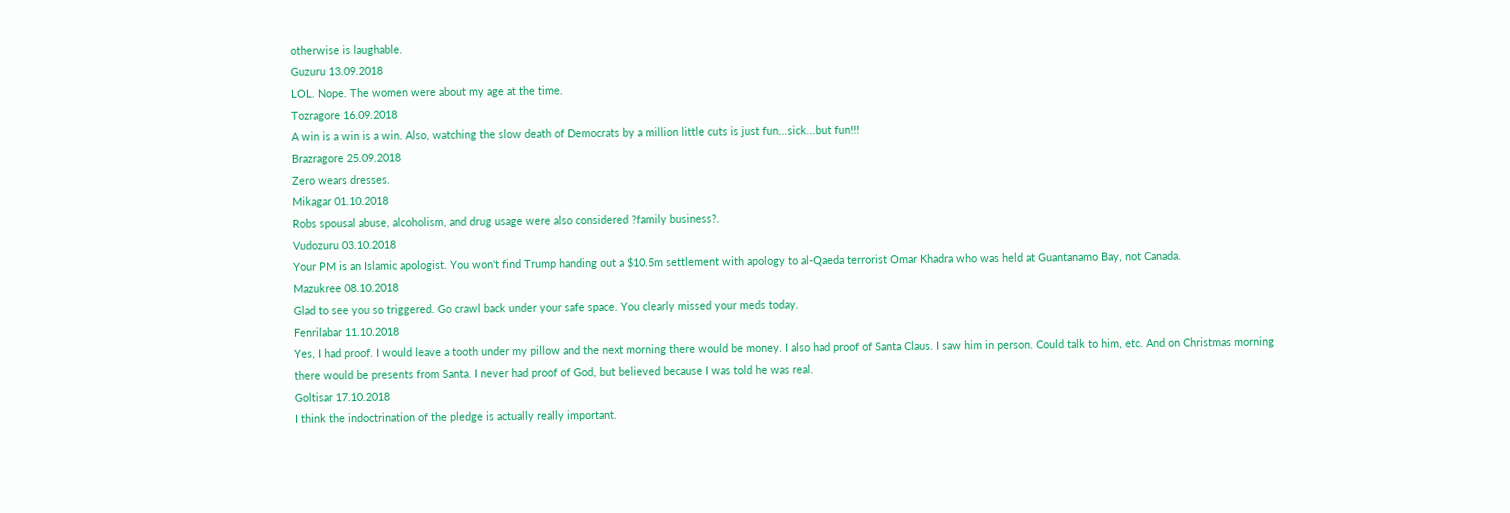otherwise is laughable.
Guzuru 13.09.2018
LOL. Nope. The women were about my age at the time.
Tozragore 16.09.2018
A win is a win is a win. Also, watching the slow death of Democrats by a million little cuts is just fun...sick...but fun!!!
Brazragore 25.09.2018
Zero wears dresses.
Mikagar 01.10.2018
Robs spousal abuse, alcoholism, and drug usage were also considered ?family business?.
Vudozuru 03.10.2018
Your PM is an Islamic apologist. You won't find Trump handing out a $10.5m settlement with apology to al-Qaeda terrorist Omar Khadra who was held at Guantanamo Bay, not Canada.
Mazukree 08.10.2018
Glad to see you so triggered. Go crawl back under your safe space. You clearly missed your meds today.
Fenrilabar 11.10.2018
Yes, I had proof. I would leave a tooth under my pillow and the next morning there would be money. I also had proof of Santa Claus. I saw him in person. Could talk to him, etc. And on Christmas morning there would be presents from Santa. I never had proof of God, but believed because I was told he was real.
Goltisar 17.10.2018
I think the indoctrination of the pledge is actually really important.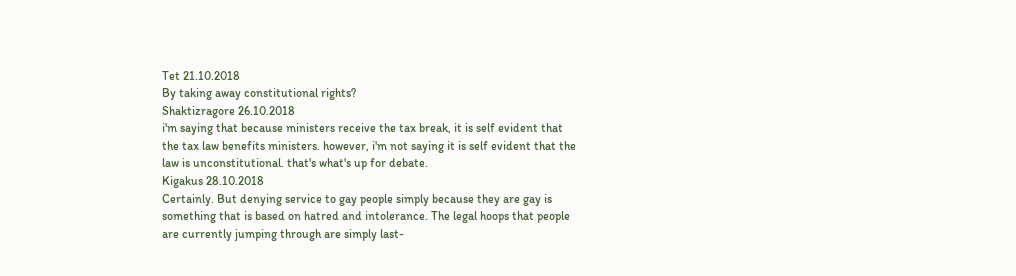Tet 21.10.2018
By taking away constitutional rights?
Shaktizragore 26.10.2018
i'm saying that because ministers receive the tax break, it is self evident that the tax law benefits ministers. however, i'm not saying it is self evident that the law is unconstitutional. that's what's up for debate.
Kigakus 28.10.2018
Certainly. But denying service to gay people simply because they are gay is something that is based on hatred and intolerance. The legal hoops that people are currently jumping through are simply last-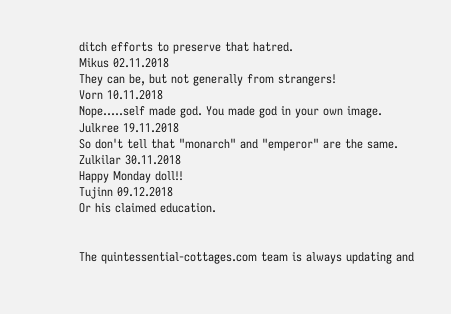ditch efforts to preserve that hatred.
Mikus 02.11.2018
They can be, but not generally from strangers!
Vorn 10.11.2018
Nope.....self made god. You made god in your own image.
Julkree 19.11.2018
So don't tell that "monarch" and "emperor" are the same.
Zulkilar 30.11.2018
Happy Monday doll!!
Tujinn 09.12.2018
Or his claimed education.


The quintessential-cottages.com team is always updating and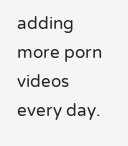adding more porn videos every day.